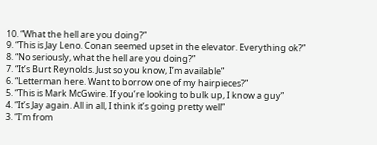10. “What the hell are you doing?”
9. “This is Jay Leno. Conan seemed upset in the elevator. Everything ok?”
8. “No seriously, what the hell are you doing?”
7. “It’s Burt Reynolds. Just so you know, I’m available”
6. “Letterman here. Want to borrow one of my hairpieces?”
5. “This is Mark McGwire. If you’re looking to bulk up, I know a guy”
4. “It’s Jay again. All in all, I think it’s going pretty well”
3. “I’m from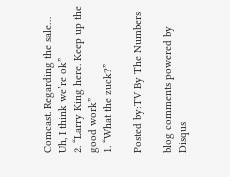Comcast. Regarding the sale… Uh, I think we’re ok”
2. “Larry King here. Keep up the good work”
1. “What the zuck?”

Posted by:TV By The Numbers

blog comments powered by Disqus